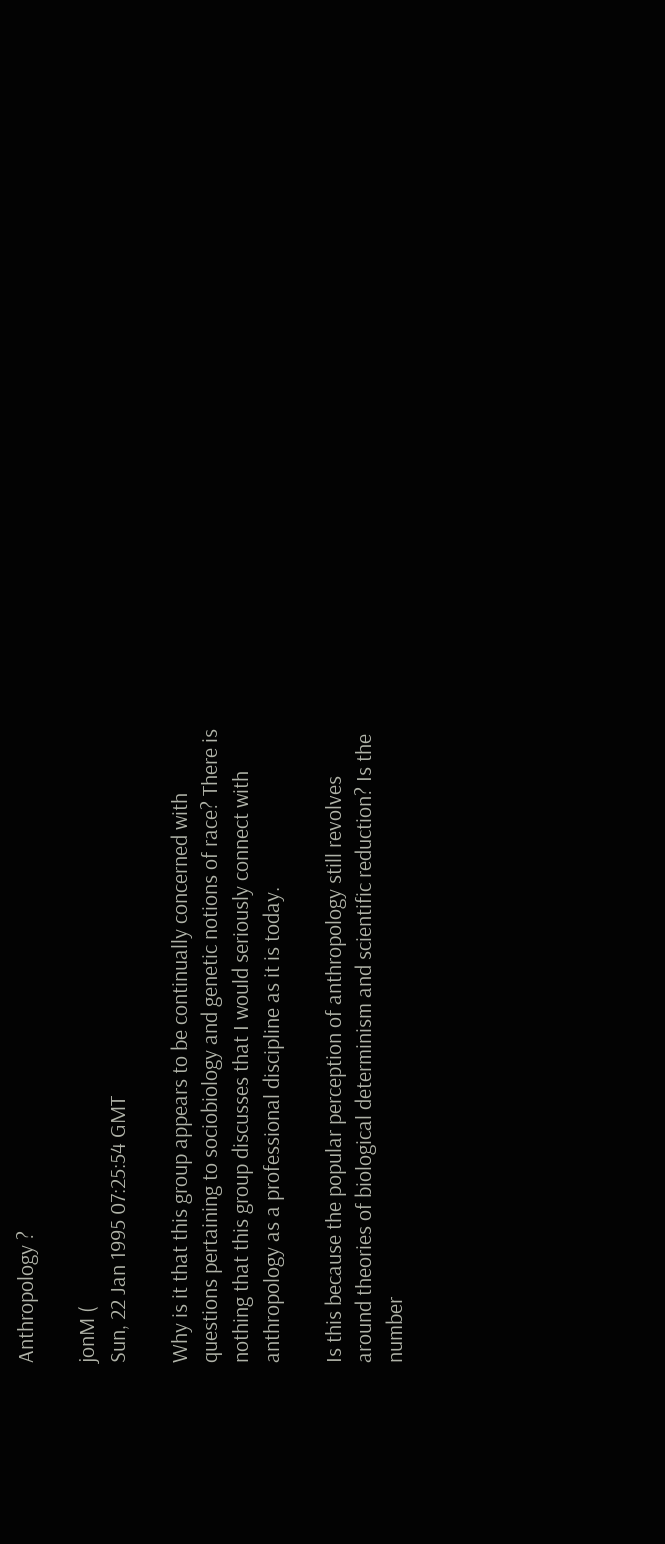Anthropology ?

jonM (
Sun, 22 Jan 1995 07:25:54 GMT

Why is it that this group appears to be continually concerned with
questions pertaining to sociobiology and genetic notions of race? There is
nothing that this group discusses that I would seriously connect with
anthropology as a professional discipline as it is today.

Is this because the popular perception of anthropology still revolves
around theories of biological determinism and scientific reduction? Is the
number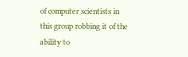of computer scientists in this group robbing it of the ability to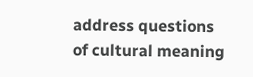address questions of cultural meaning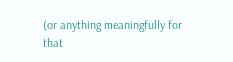(or anything meaningfully for that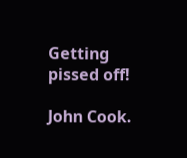Getting pissed off!

John Cook.